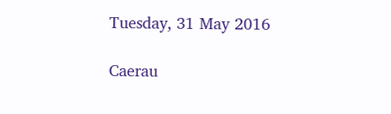Tuesday, 31 May 2016

Caerau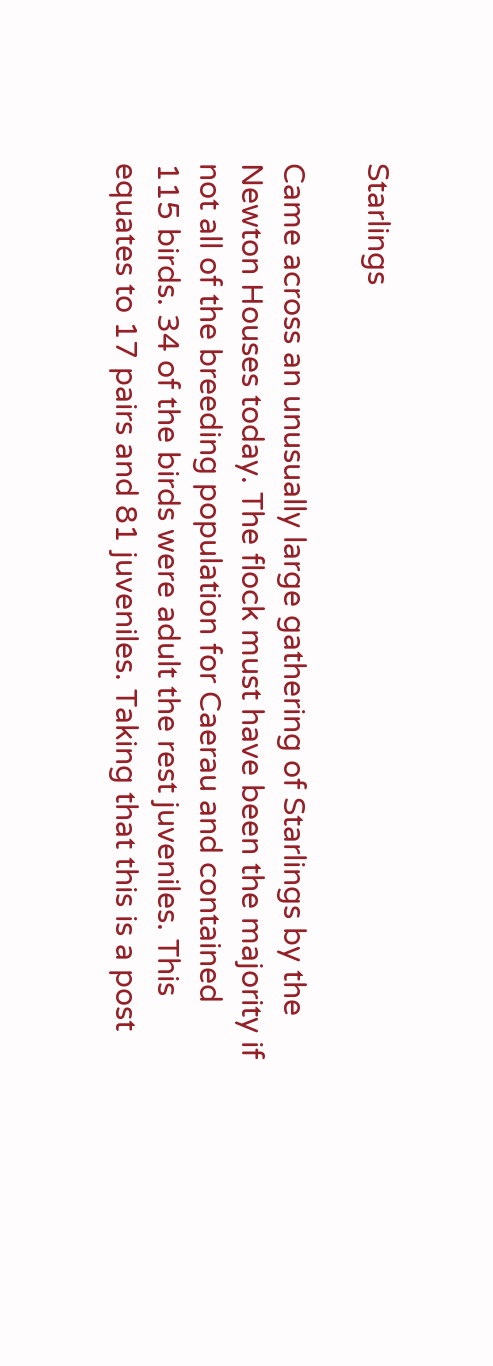Starlings

Came across an unusually large gathering of Starlings by the Newton Houses today. The flock must have been the majority if not all of the breeding population for Caerau and contained 115 birds. 34 of the birds were adult the rest juveniles. This equates to 17 pairs and 81 juveniles. Taking that this is a post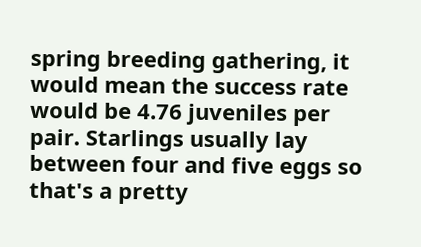spring breeding gathering, it would mean the success rate would be 4.76 juveniles per pair. Starlings usually lay between four and five eggs so that's a pretty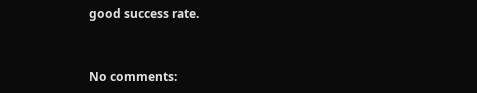good success rate.


No comments: